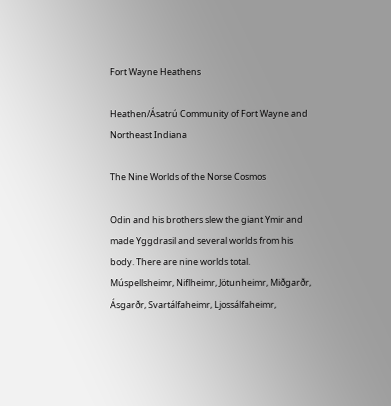Fort Wayne Heathens

Heathen/Ásatrú Community of Fort Wayne and Northeast Indiana

The Nine Worlds of the Norse Cosmos

Odin and his brothers slew the giant Ymir and made Yggdrasil and several worlds from his body. There are nine worlds total. Múspellsheimr, Niflheimr, Jötunheimr, Miðgarðr, Ásgarðr, Svartálfaheimr, Ljossálfaheimr,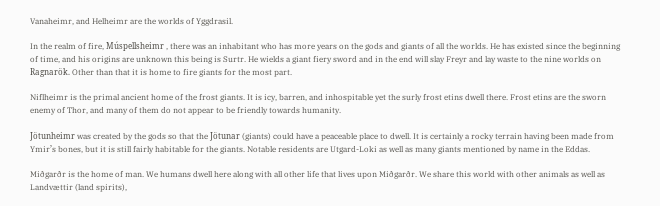Vanaheimr, and Helheimr are the worlds of Yggdrasil.

In the realm of fire, Múspellsheimr , there was an inhabitant who has more years on the gods and giants of all the worlds. He has existed since the beginning of time, and his origins are unknown this being is Surtr. He wields a giant fiery sword and in the end will slay Freyr and lay waste to the nine worlds on Ragnarök. Other than that it is home to fire giants for the most part.

Niflheimr is the primal ancient home of the frost giants. It is icy, barren, and inhospitable yet the surly frost etins dwell there. Frost etins are the sworn enemy of Thor, and many of them do not appear to be friendly towards humanity.

Jötunheimr was created by the gods so that the Jötunar (giants) could have a peaceable place to dwell. It is certainly a rocky terrain having been made from Ymir’s bones, but it is still fairly habitable for the giants. Notable residents are Utgard-Loki as well as many giants mentioned by name in the Eddas.

Miðgarðr is the home of man. We humans dwell here along with all other life that lives upon Miðgarðr. We share this world with other animals as well as Landvættir (land spirits),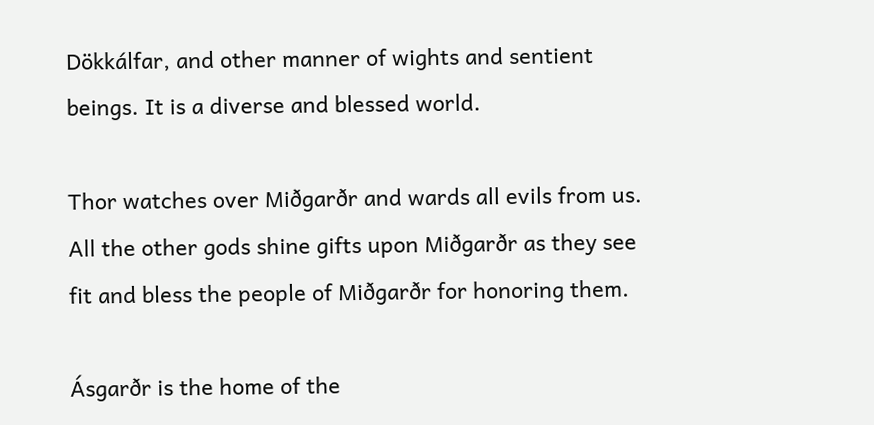Dökkálfar, and other manner of wights and sentient beings. It is a diverse and blessed world.

Thor watches over Miðgarðr and wards all evils from us. All the other gods shine gifts upon Miðgarðr as they see fit and bless the people of Miðgarðr for honoring them.

Ásgarðr is the home of the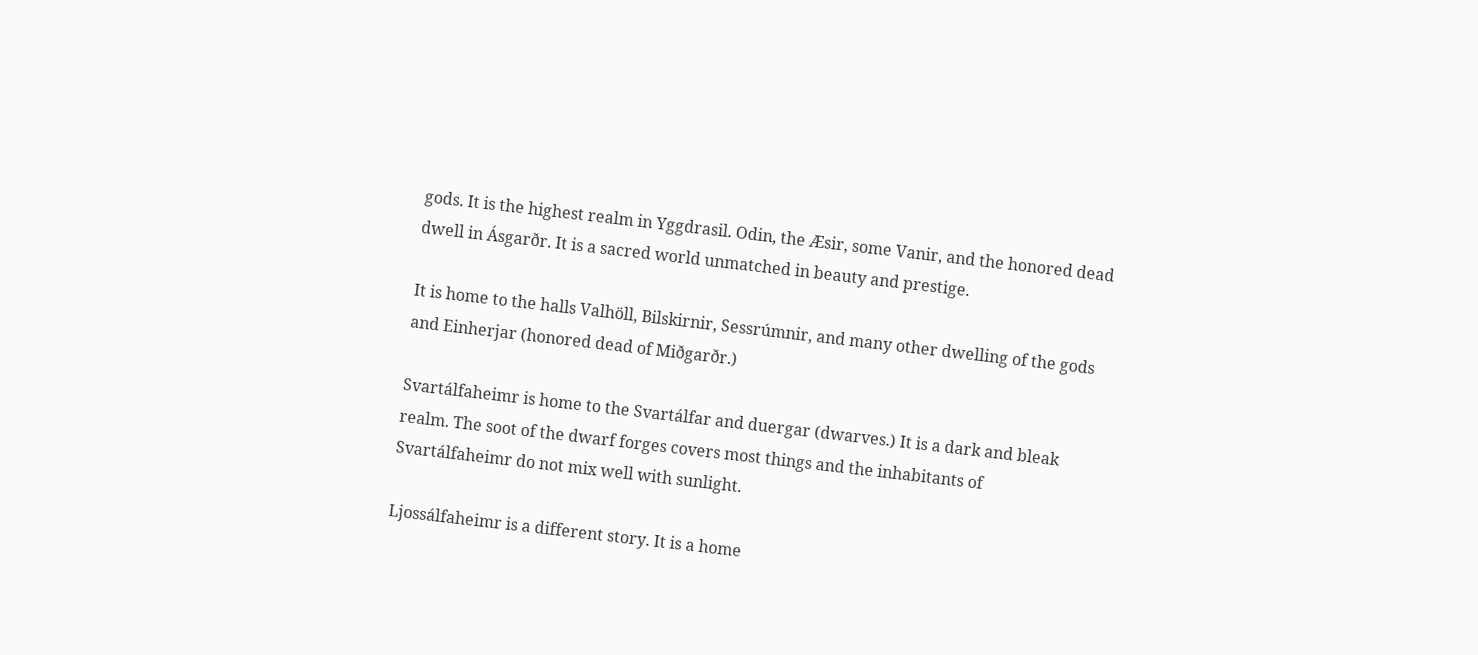gods. It is the highest realm in Yggdrasil. Odin, the Æsir, some Vanir, and the honored dead dwell in Ásgarðr. It is a sacred world unmatched in beauty and prestige.

It is home to the halls Valhöll, Bilskirnir, Sessrúmnir, and many other dwelling of the gods and Einherjar (honored dead of Miðgarðr.)

Svartálfaheimr is home to the Svartálfar and duergar (dwarves.) It is a dark and bleak realm. The soot of the dwarf forges covers most things and the inhabitants of Svartálfaheimr do not mix well with sunlight.

Ljossálfaheimr is a different story. It is a home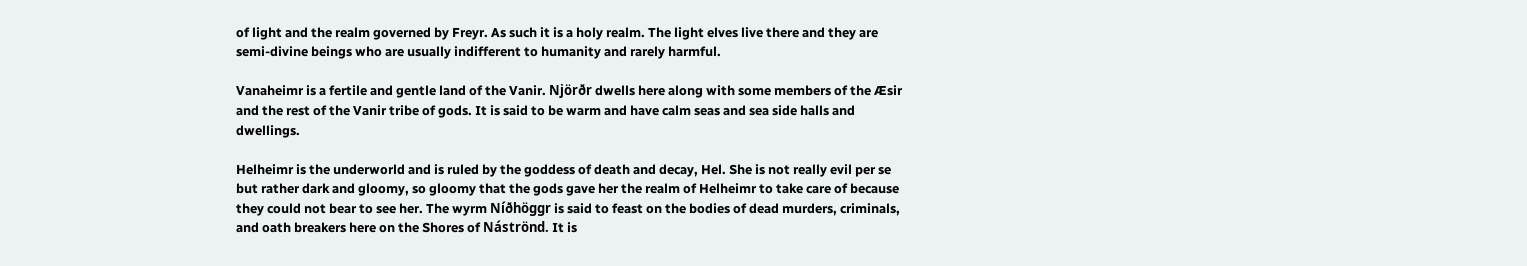of light and the realm governed by Freyr. As such it is a holy realm. The light elves live there and they are semi-divine beings who are usually indifferent to humanity and rarely harmful.

Vanaheimr is a fertile and gentle land of the Vanir. Njörðr dwells here along with some members of the Æsir and the rest of the Vanir tribe of gods. It is said to be warm and have calm seas and sea side halls and dwellings.

Helheimr is the underworld and is ruled by the goddess of death and decay, Hel. She is not really evil per se but rather dark and gloomy, so gloomy that the gods gave her the realm of Helheimr to take care of because they could not bear to see her. The wyrm Níðhöggr is said to feast on the bodies of dead murders, criminals, and oath breakers here on the Shores of Náströnd. It is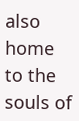also home to the souls of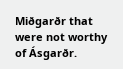Miðgarðr that were not worthy of Ásgarðr.